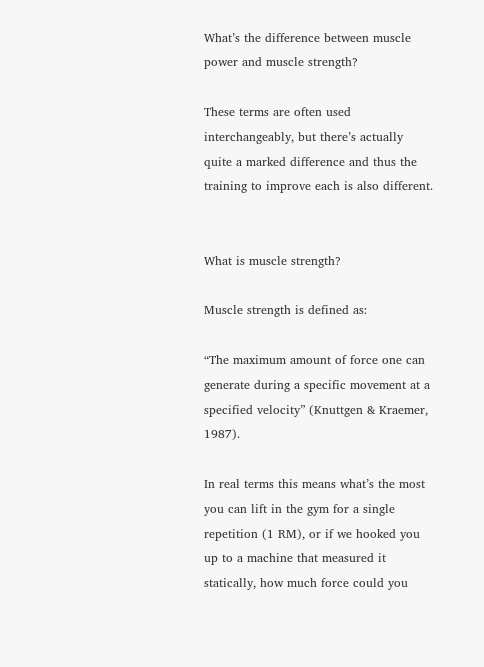What’s the difference between muscle power and muscle strength?

These terms are often used interchangeably, but there’s actually quite a marked difference and thus the training to improve each is also different.


What is muscle strength?

Muscle strength is defined as:

“The maximum amount of force one can generate during a specific movement at a specified velocity” (Knuttgen & Kraemer, 1987).

In real terms this means what’s the most you can lift in the gym for a single repetition (1 RM), or if we hooked you up to a machine that measured it statically, how much force could you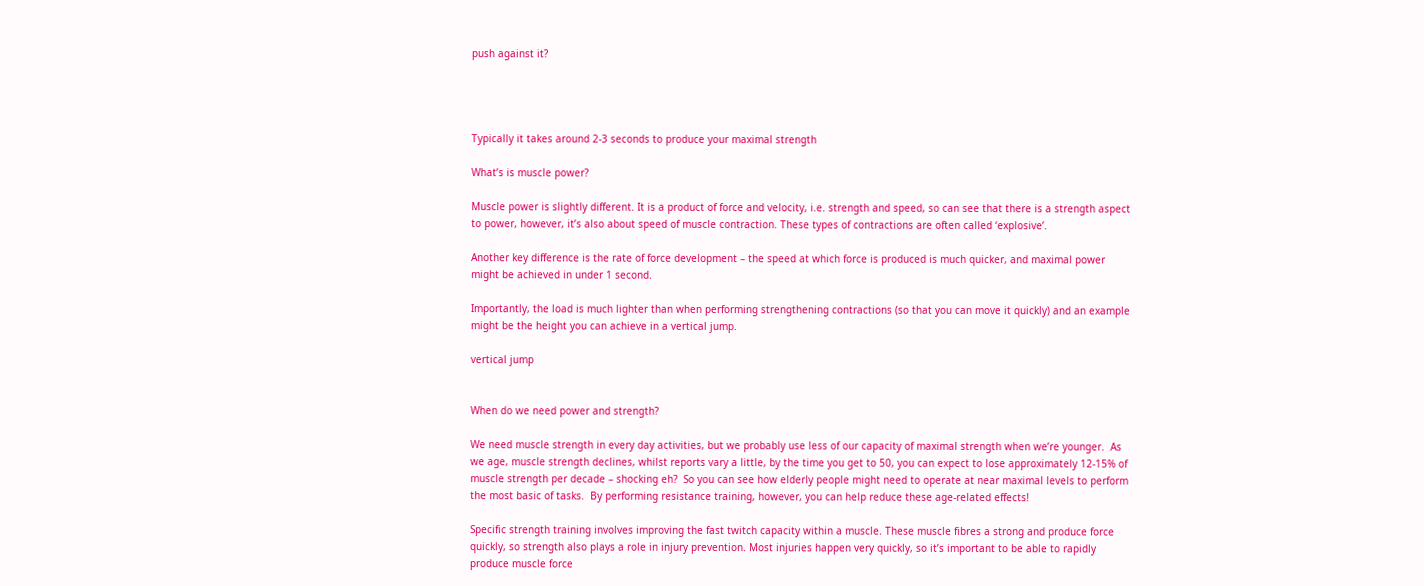push against it?




Typically it takes around 2-3 seconds to produce your maximal strength

What’s is muscle power?

Muscle power is slightly different. It is a product of force and velocity, i.e. strength and speed, so can see that there is a strength aspect to power, however, it’s also about speed of muscle contraction. These types of contractions are often called ‘explosive’.

Another key difference is the rate of force development – the speed at which force is produced is much quicker, and maximal power might be achieved in under 1 second.

Importantly, the load is much lighter than when performing strengthening contractions (so that you can move it quickly) and an example might be the height you can achieve in a vertical jump.

vertical jump


When do we need power and strength?

We need muscle strength in every day activities, but we probably use less of our capacity of maximal strength when we’re younger.  As we age, muscle strength declines, whilst reports vary a little, by the time you get to 50, you can expect to lose approximately 12-15% of muscle strength per decade – shocking eh?  So you can see how elderly people might need to operate at near maximal levels to perform the most basic of tasks.  By performing resistance training, however, you can help reduce these age-related effects!

Specific strength training involves improving the fast twitch capacity within a muscle. These muscle fibres a strong and produce force quickly, so strength also plays a role in injury prevention. Most injuries happen very quickly, so it’s important to be able to rapidly produce muscle force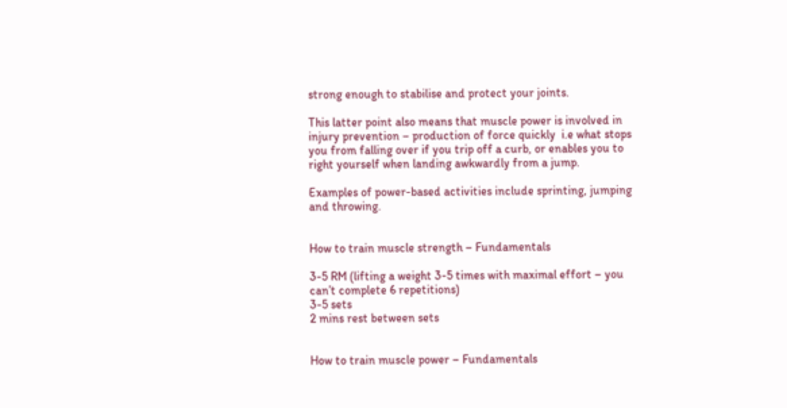strong enough to stabilise and protect your joints.

This latter point also means that muscle power is involved in injury prevention – production of force quickly  i.e what stops you from falling over if you trip off a curb, or enables you to right yourself when landing awkwardly from a jump.

Examples of power-based activities include sprinting, jumping and throwing.


How to train muscle strength – Fundamentals

3-5 RM (lifting a weight 3-5 times with maximal effort – you can’t complete 6 repetitions)
3-5 sets
2 mins rest between sets


How to train muscle power – Fundamentals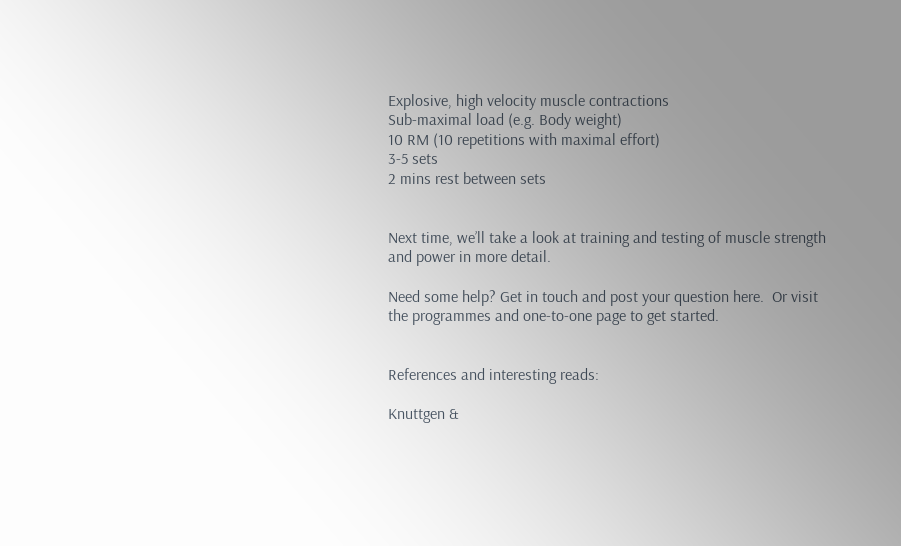Explosive, high velocity muscle contractions
Sub-maximal load (e.g. Body weight)
10 RM (10 repetitions with maximal effort)
3-5 sets
2 mins rest between sets


Next time, we’ll take a look at training and testing of muscle strength and power in more detail.

Need some help? Get in touch and post your question here.  Or visit the programmes and one-to-one page to get started.


References and interesting reads:

Knuttgen &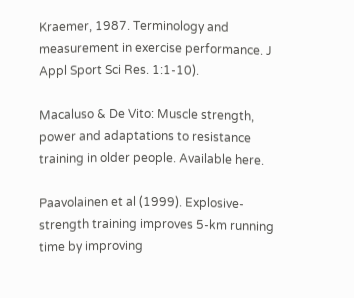Kraemer, 1987. Terminology and measurement in exercise performance. J Appl Sport Sci Res. 1:1-10).

Macaluso & De Vito: Muscle strength, power and adaptations to resistance training in older people. Available here.

Paavolainen et al (1999). Explosive-strength training improves 5-km running time by improving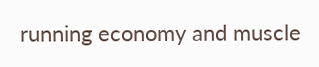running economy and muscle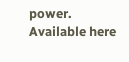power. Available here